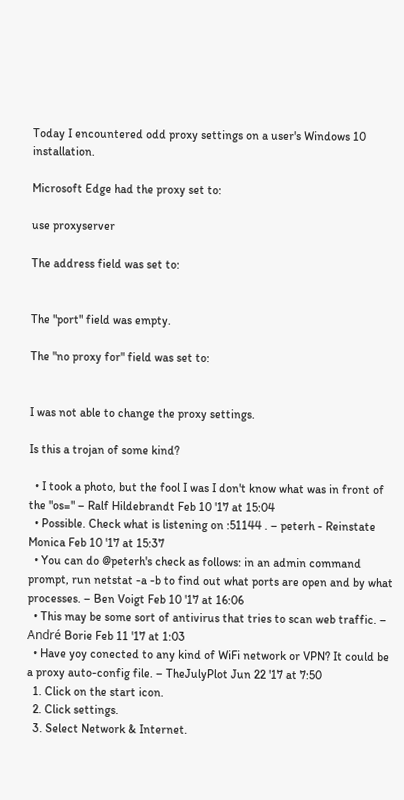Today I encountered odd proxy settings on a user's Windows 10 installation.

Microsoft Edge had the proxy set to:

use proxyserver

The address field was set to:


The "port" field was empty.

The "no proxy for" field was set to:


I was not able to change the proxy settings.

Is this a trojan of some kind?

  • I took a photo, but the fool I was I don't know what was in front of the "os=" – Ralf Hildebrandt Feb 10 '17 at 15:04
  • Possible. Check what is listening on :51144 . – peterh - Reinstate Monica Feb 10 '17 at 15:37
  • You can do @peterh's check as follows: in an admin command prompt, run netstat -a -b to find out what ports are open and by what processes. – Ben Voigt Feb 10 '17 at 16:06
  • This may be some sort of antivirus that tries to scan web traffic. – André Borie Feb 11 '17 at 1:03
  • Have yoy conected to any kind of WiFi network or VPN? It could be a proxy auto-config file. – TheJulyPlot Jun 22 '17 at 7:50
  1. Click on the start icon.
  2. Click settings.
  3. Select Network & Internet.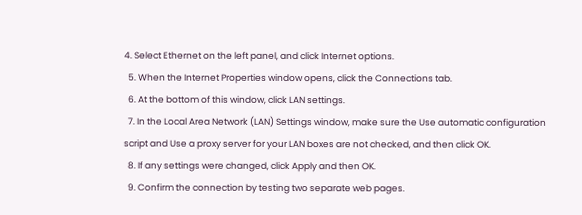4. Select Ethernet on the left panel, and click Internet options.
  5. When the Internet Properties window opens, click the Connections tab.
  6. At the bottom of this window, click LAN settings.
  7. In the Local Area Network (LAN) Settings window, make sure the Use automatic configuration script and Use a proxy server for your LAN boxes are not checked, and then click OK.
  8. If any settings were changed, click Apply and then OK.
  9. Confirm the connection by testing two separate web pages.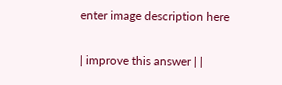enter image description here

| improve this answer | |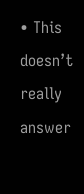• This doesn’t really answer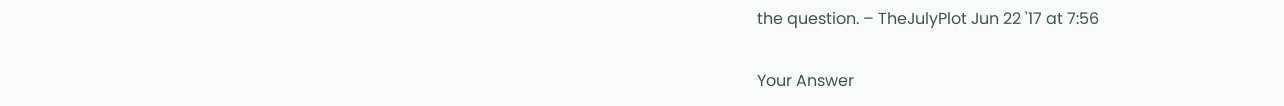the question. – TheJulyPlot Jun 22 '17 at 7:56

Your Answer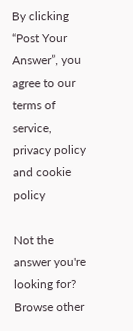By clicking “Post Your Answer”, you agree to our terms of service, privacy policy and cookie policy

Not the answer you're looking for? Browse other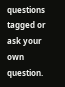questions tagged or ask your own question.